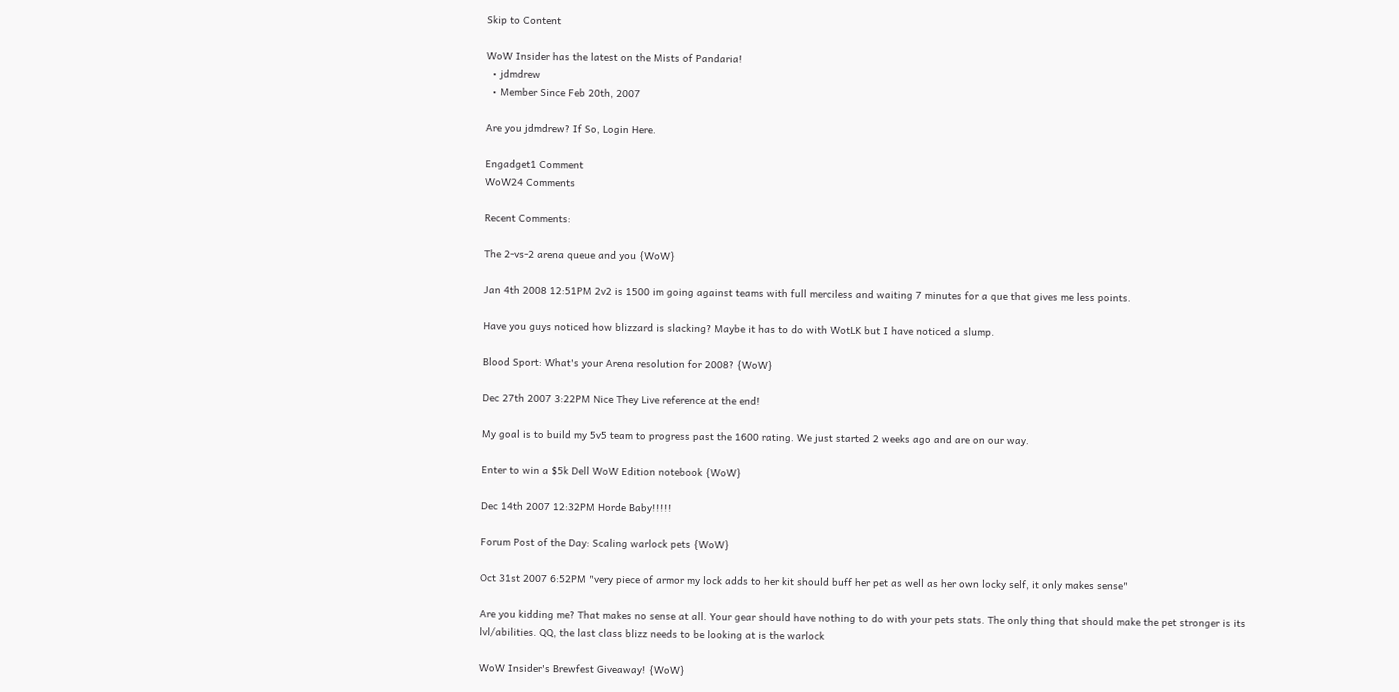Skip to Content

WoW Insider has the latest on the Mists of Pandaria!
  • jdmdrew
  • Member Since Feb 20th, 2007

Are you jdmdrew? If So, Login Here.

Engadget1 Comment
WoW24 Comments

Recent Comments:

The 2-vs-2 arena queue and you {WoW}

Jan 4th 2008 12:51PM 2v2 is 1500 im going against teams with full merciless and waiting 7 minutes for a que that gives me less points.

Have you guys noticed how blizzard is slacking? Maybe it has to do with WotLK but I have noticed a slump.

Blood Sport: What's your Arena resolution for 2008? {WoW}

Dec 27th 2007 3:22PM Nice They Live reference at the end!

My goal is to build my 5v5 team to progress past the 1600 rating. We just started 2 weeks ago and are on our way.

Enter to win a $5k Dell WoW Edition notebook {WoW}

Dec 14th 2007 12:32PM Horde Baby!!!!!

Forum Post of the Day: Scaling warlock pets {WoW}

Oct 31st 2007 6:52PM "very piece of armor my lock adds to her kit should buff her pet as well as her own locky self, it only makes sense"

Are you kidding me? That makes no sense at all. Your gear should have nothing to do with your pets stats. The only thing that should make the pet stronger is its lvl/abilities. QQ, the last class blizz needs to be looking at is the warlock

WoW Insider's Brewfest Giveaway! {WoW}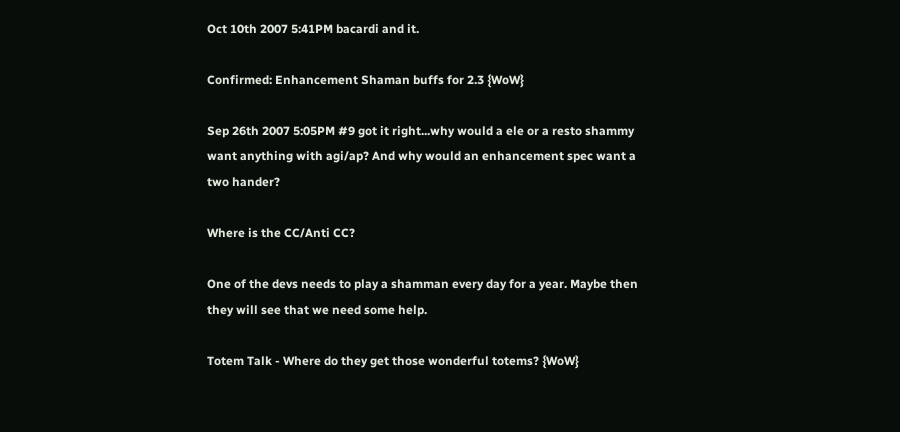Oct 10th 2007 5:41PM bacardi and it.

Confirmed: Enhancement Shaman buffs for 2.3 {WoW}

Sep 26th 2007 5:05PM #9 got it right...why would a ele or a resto shammy want anything with agi/ap? And why would an enhancement spec want a two hander?

Where is the CC/Anti CC?

One of the devs needs to play a shamman every day for a year. Maybe then they will see that we need some help.

Totem Talk - Where do they get those wonderful totems? {WoW}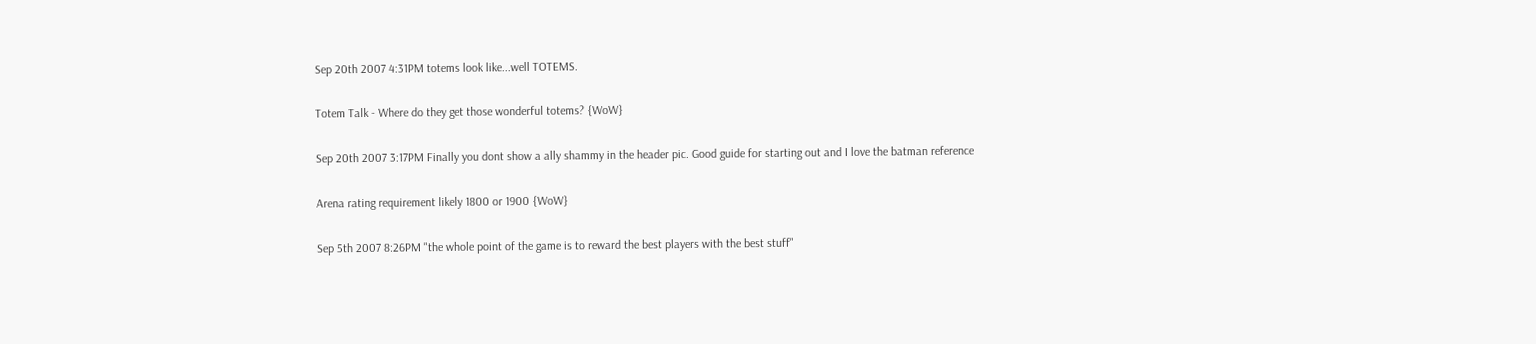Sep 20th 2007 4:31PM totems look like...well TOTEMS.

Totem Talk - Where do they get those wonderful totems? {WoW}

Sep 20th 2007 3:17PM Finally you dont show a ally shammy in the header pic. Good guide for starting out and I love the batman reference

Arena rating requirement likely 1800 or 1900 {WoW}

Sep 5th 2007 8:26PM "the whole point of the game is to reward the best players with the best stuff"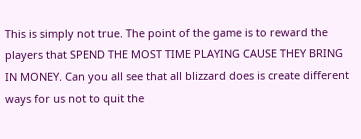This is simply not true. The point of the game is to reward the players that SPEND THE MOST TIME PLAYING CAUSE THEY BRING IN MONEY. Can you all see that all blizzard does is create different ways for us not to quit the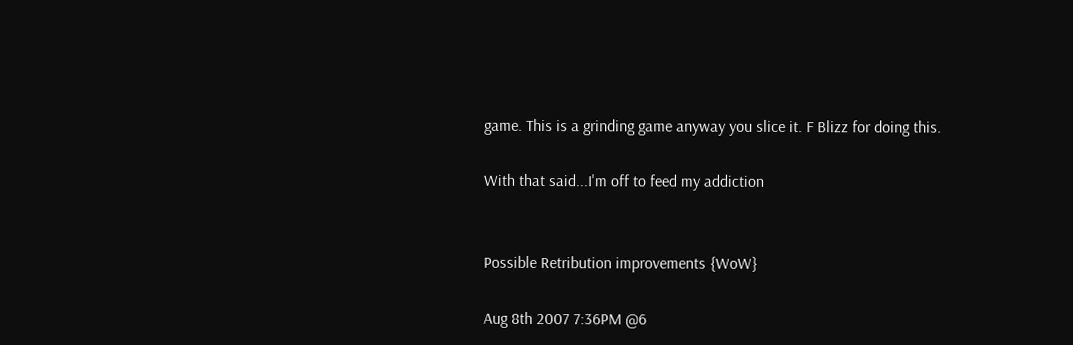game. This is a grinding game anyway you slice it. F Blizz for doing this.

With that said...I'm off to feed my addiction


Possible Retribution improvements {WoW}

Aug 8th 2007 7:36PM @6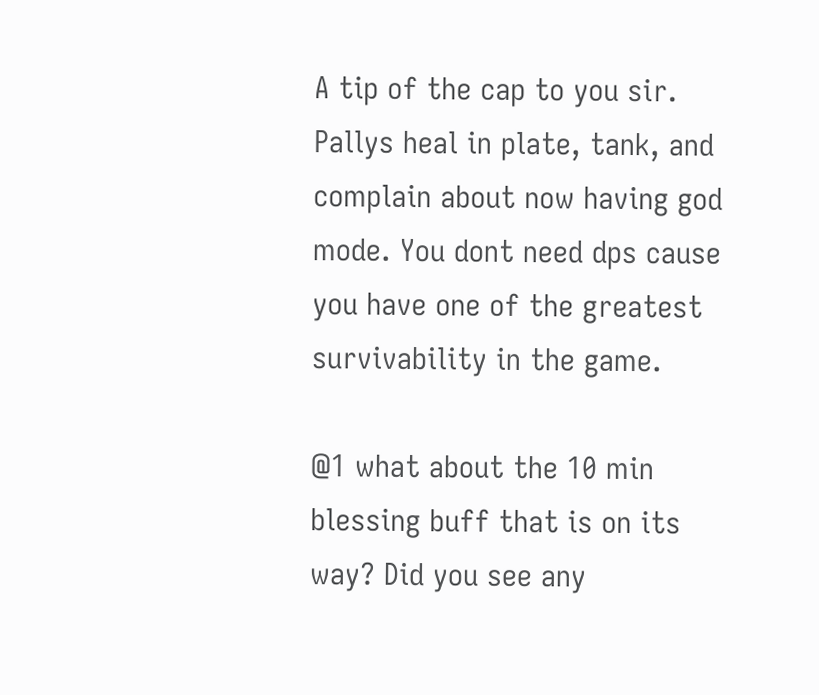A tip of the cap to you sir. Pallys heal in plate, tank, and complain about now having god mode. You dont need dps cause you have one of the greatest survivability in the game.

@1 what about the 10 min blessing buff that is on its way? Did you see any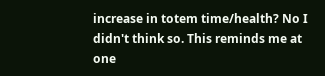increase in totem time/health? No I didn't think so. This reminds me at one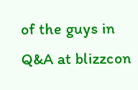of the guys in Q&A at blizzcon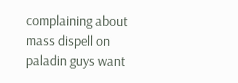complaining about mass dispell on paladin guys want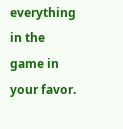everything in the game in your favor.